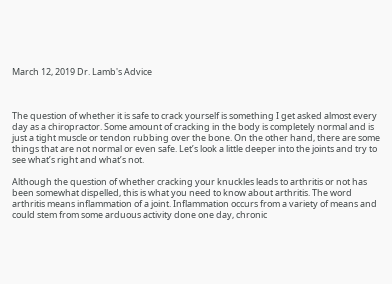March 12, 2019 Dr. Lamb's Advice



The question of whether it is safe to crack yourself is something I get asked almost every day as a chiropractor. Some amount of cracking in the body is completely normal and is just a tight muscle or tendon rubbing over the bone. On the other hand, there are some things that are not normal or even safe. Let’s look a little deeper into the joints and try to see what’s right and what’s not.

Although the question of whether cracking your knuckles leads to arthritis or not has been somewhat dispelled, this is what you need to know about arthritis. The word arthritis means inflammation of a joint. Inflammation occurs from a variety of means and could stem from some arduous activity done one day, chronic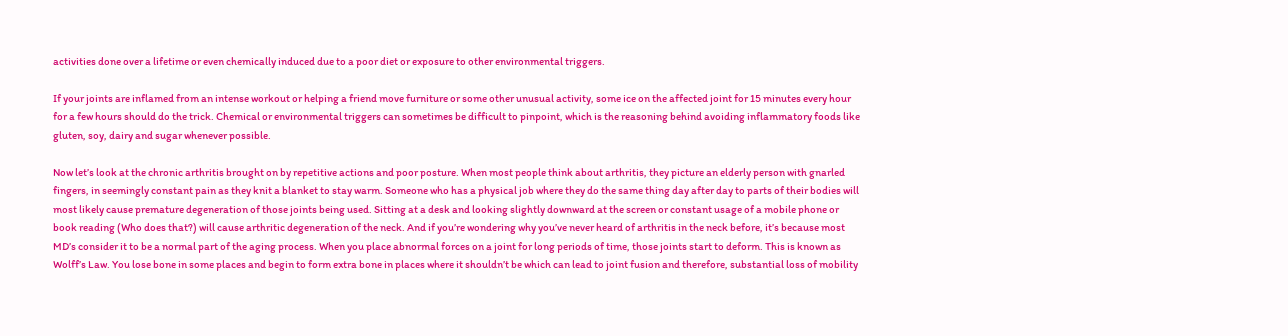activities done over a lifetime or even chemically induced due to a poor diet or exposure to other environmental triggers.

If your joints are inflamed from an intense workout or helping a friend move furniture or some other unusual activity, some ice on the affected joint for 15 minutes every hour for a few hours should do the trick. Chemical or environmental triggers can sometimes be difficult to pinpoint, which is the reasoning behind avoiding inflammatory foods like gluten, soy, dairy and sugar whenever possible.

Now let’s look at the chronic arthritis brought on by repetitive actions and poor posture. When most people think about arthritis, they picture an elderly person with gnarled fingers, in seemingly constant pain as they knit a blanket to stay warm. Someone who has a physical job where they do the same thing day after day to parts of their bodies will most likely cause premature degeneration of those joints being used. Sitting at a desk and looking slightly downward at the screen or constant usage of a mobile phone or book reading (Who does that?) will cause arthritic degeneration of the neck. And if you’re wondering why you’ve never heard of arthritis in the neck before, it’s because most MD’s consider it to be a normal part of the aging process. When you place abnormal forces on a joint for long periods of time, those joints start to deform. This is known as Wolff’s Law. You lose bone in some places and begin to form extra bone in places where it shouldn’t be which can lead to joint fusion and therefore, substantial loss of mobility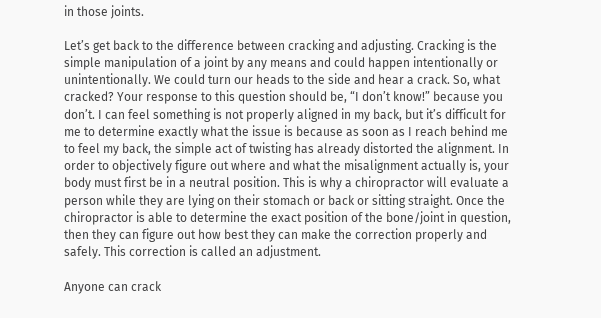in those joints.

Let’s get back to the difference between cracking and adjusting. Cracking is the simple manipulation of a joint by any means and could happen intentionally or unintentionally. We could turn our heads to the side and hear a crack. So, what cracked? Your response to this question should be, “I don’t know!” because you don’t. I can feel something is not properly aligned in my back, but it’s difficult for me to determine exactly what the issue is because as soon as I reach behind me to feel my back, the simple act of twisting has already distorted the alignment. In order to objectively figure out where and what the misalignment actually is, your body must first be in a neutral position. This is why a chiropractor will evaluate a person while they are lying on their stomach or back or sitting straight. Once the
chiropractor is able to determine the exact position of the bone/joint in question, then they can figure out how best they can make the correction properly and safely. This correction is called an adjustment.

Anyone can crack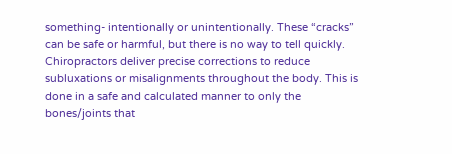something- intentionally or unintentionally. These “cracks” can be safe or harmful, but there is no way to tell quickly. Chiropractors deliver precise corrections to reduce subluxations or misalignments throughout the body. This is done in a safe and calculated manner to only the bones/joints that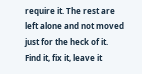require it. The rest are left alone and not moved just for the heck of it. Find it, fix it, leave it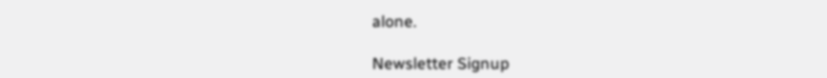alone.

Newsletter Signup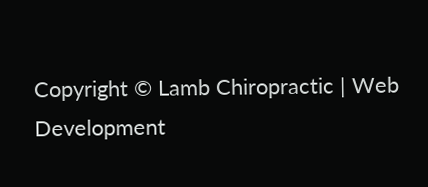Copyright © Lamb Chiropractic | Web Development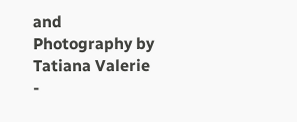and Photography by Tatiana Valerie -